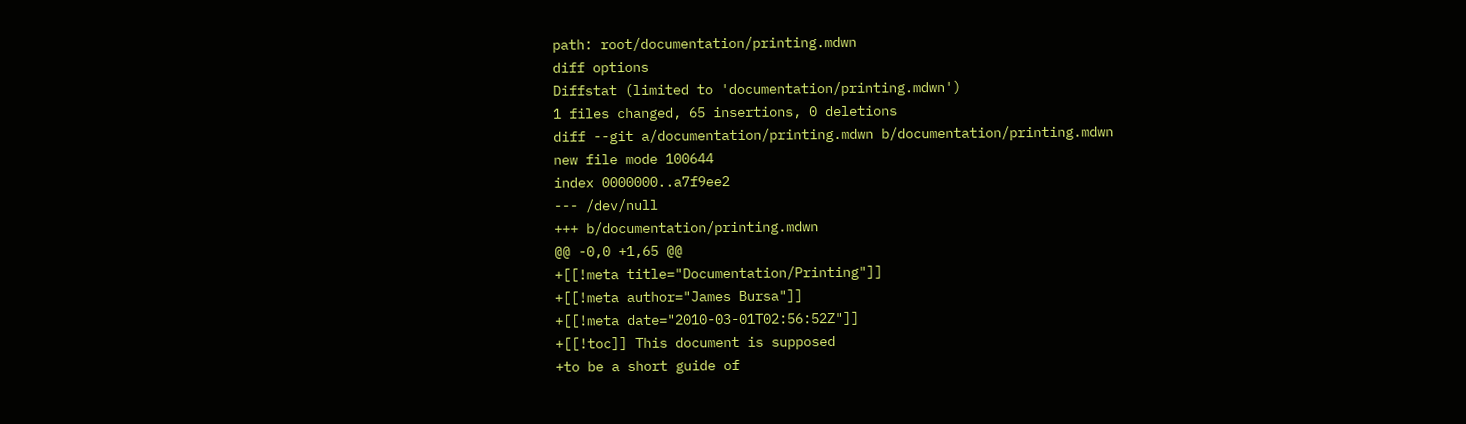path: root/documentation/printing.mdwn
diff options
Diffstat (limited to 'documentation/printing.mdwn')
1 files changed, 65 insertions, 0 deletions
diff --git a/documentation/printing.mdwn b/documentation/printing.mdwn
new file mode 100644
index 0000000..a7f9ee2
--- /dev/null
+++ b/documentation/printing.mdwn
@@ -0,0 +1,65 @@
+[[!meta title="Documentation/Printing"]]
+[[!meta author="James Bursa"]]
+[[!meta date="2010-03-01T02:56:52Z"]]
+[[!toc]] This document is supposed
+to be a short guide of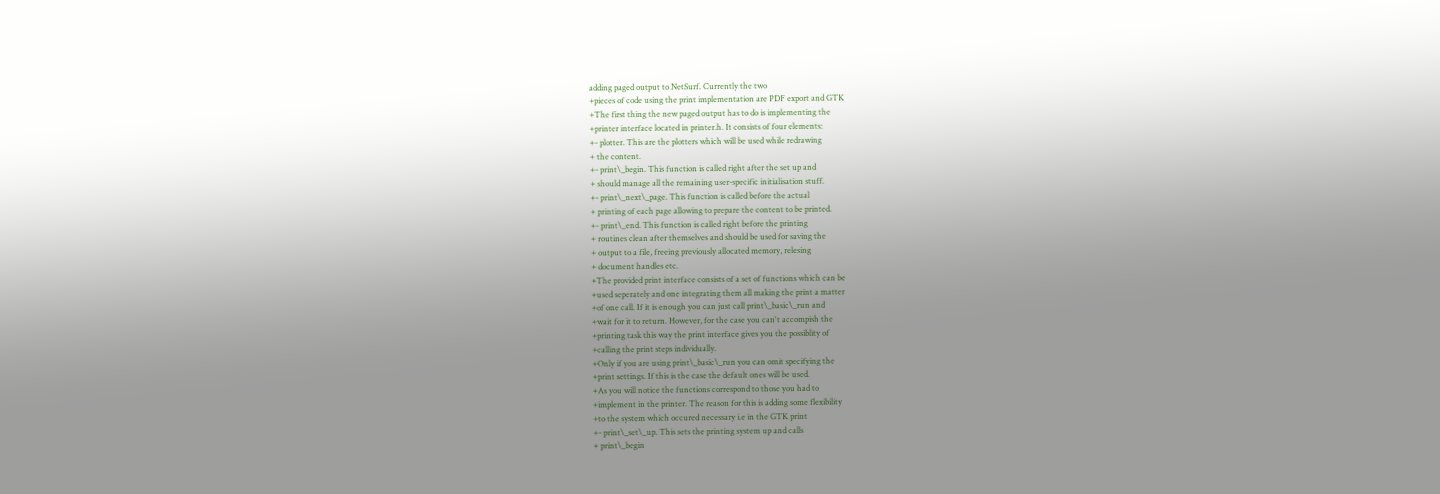adding paged output to NetSurf. Currently the two
+pieces of code using the print implementation are PDF export and GTK
+The first thing the new paged output has to do is implementing the
+printer interface located in printer.h. It consists of four elements:
+- plotter. This are the plotters which will be used while redrawing
+ the content.
+- print\_begin. This function is called right after the set up and
+ should manage all the remaining user-specific initialisation stuff.
+- print\_next\_page. This function is called before the actual
+ printing of each page allowing to prepare the content to be printed.
+- print\_end. This function is called right before the printing
+ routines clean after themselves and should be used for saving the
+ output to a file, freeing previously allocated memory, relesing
+ document handles etc.
+The provided print interface consists of a set of functions which can be
+used seperately and one integrating them all making the print a matter
+of one call. If it is enough you can just call print\_basic\_run and
+wait for it to return. However, for the case you can't accompish the
+printing task this way the print interface gives you the possiblity of
+calling the print steps individually.
+Only if you are using print\_basic\_run you can omit specifying the
+print settings. If this is the case the default ones will be used.
+As you will notice the functions correspond to those you had to
+implement in the printer. The reason for this is adding some flexibility
+to the system which occured necessary i.e in the GTK print
+- print\_set\_up. This sets the printing system up and calls
+ print\_begin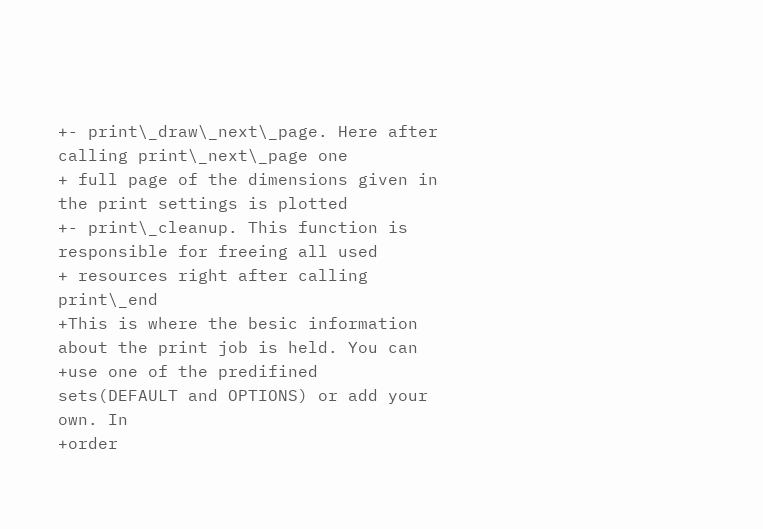+- print\_draw\_next\_page. Here after calling print\_next\_page one
+ full page of the dimensions given in the print settings is plotted
+- print\_cleanup. This function is responsible for freeing all used
+ resources right after calling print\_end
+This is where the besic information about the print job is held. You can
+use one of the predifined sets(DEFAULT and OPTIONS) or add your own. In
+order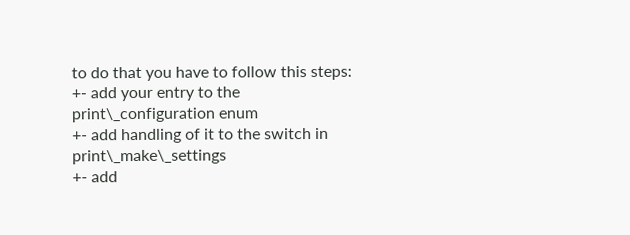to do that you have to follow this steps:
+- add your entry to the print\_configuration enum
+- add handling of it to the switch in print\_make\_settings
+- add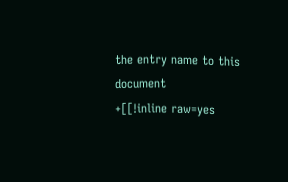the entry name to this document
+[[!inline raw=yes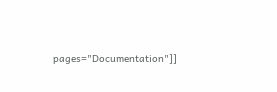pages="Documentation"]]